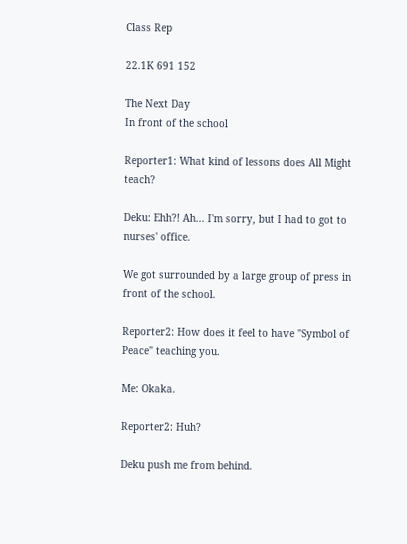Class Rep

22.1K 691 152

The Next Day
In front of the school

Reporter1: What kind of lessons does All Might teach?

Deku: Ehh?! Ah... I'm sorry, but I had to got to nurses' office.

We got surrounded by a large group of press in front of the school.

Reporter2: How does it feel to have "Symbol of Peace" teaching you.

Me: Okaka.

Reporter2: Huh?

Deku push me from behind.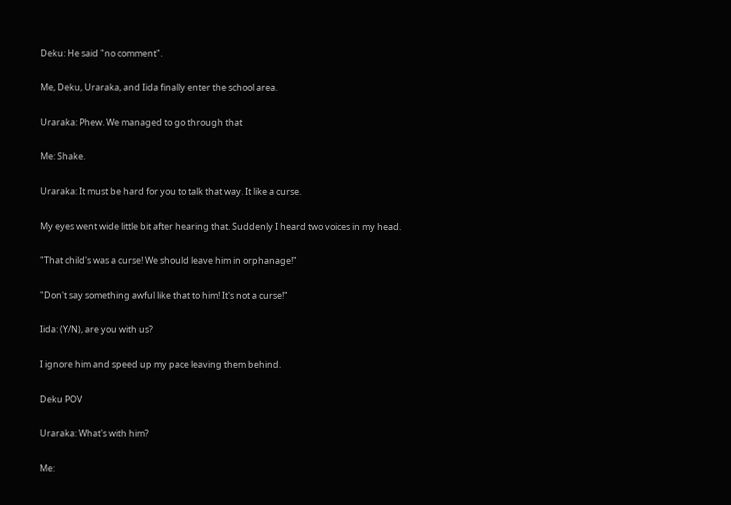Deku: He said "no comment".

Me, Deku, Uraraka, and Iida finally enter the school area.

Uraraka: Phew. We managed to go through that

Me: Shake.

Uraraka: It must be hard for you to talk that way. It like a curse.

My eyes went wide little bit after hearing that. Suddenly I heard two voices in my head.

"That child's was a curse! We should leave him in orphanage!"

"Don't say something awful like that to him! It's not a curse!"

Iida: (Y/N), are you with us?

I ignore him and speed up my pace leaving them behind.

Deku POV

Uraraka: What's with him?

Me: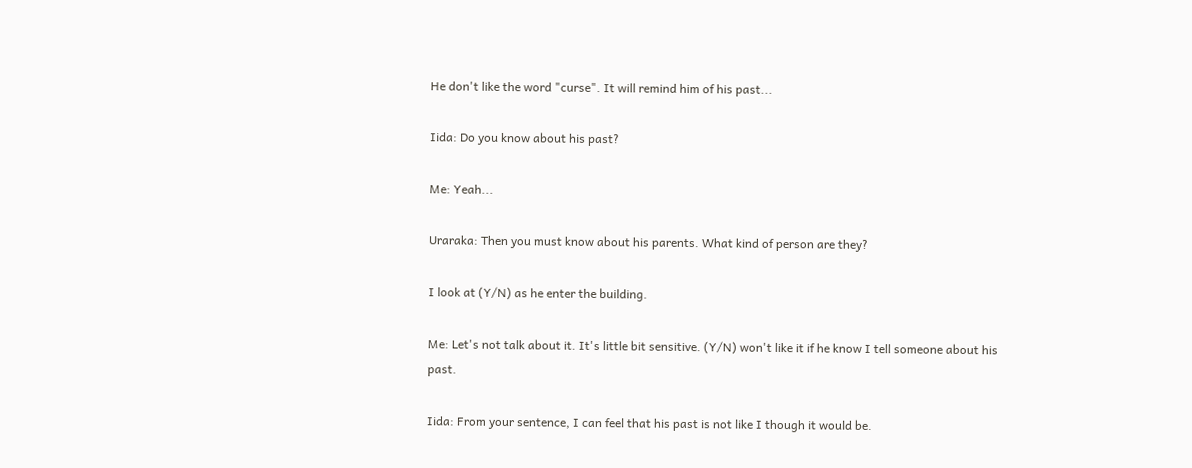He don't like the word "curse". It will remind him of his past...

Iida: Do you know about his past?

Me: Yeah...

Uraraka: Then you must know about his parents. What kind of person are they?

I look at (Y/N) as he enter the building.

Me: Let's not talk about it. It's little bit sensitive. (Y/N) won't like it if he know I tell someone about his past.

Iida: From your sentence, I can feel that his past is not like I though it would be.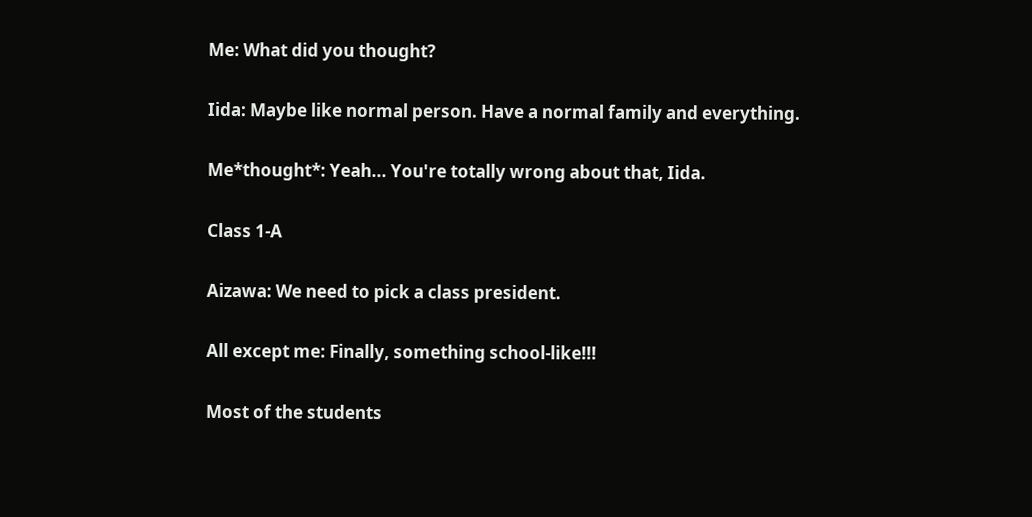Me: What did you thought?

Iida: Maybe like normal person. Have a normal family and everything.

Me*thought*: Yeah... You're totally wrong about that, Iida.

Class 1-A

Aizawa: We need to pick a class president.

All except me: Finally, something school-like!!!

Most of the students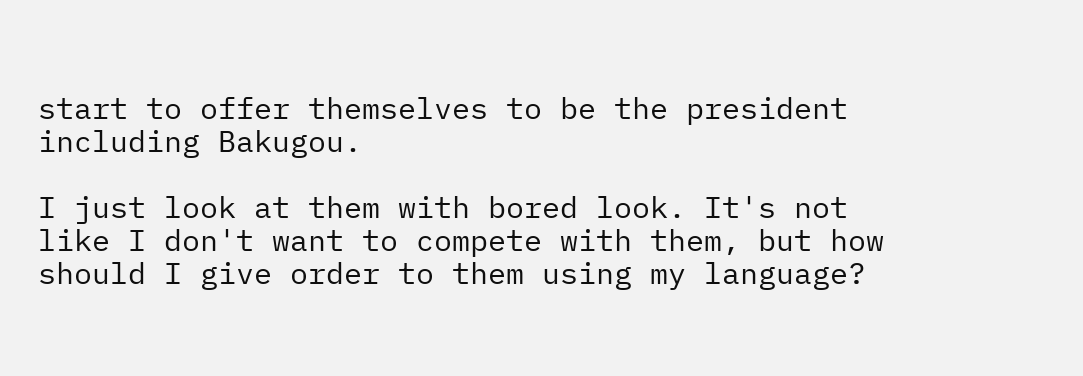start to offer themselves to be the president including Bakugou.

I just look at them with bored look. It's not like I don't want to compete with them, but how should I give order to them using my language?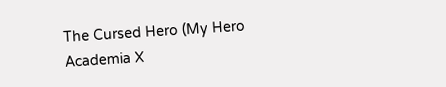The Cursed Hero (My Hero Academia X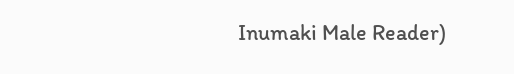Inumaki Male Reader)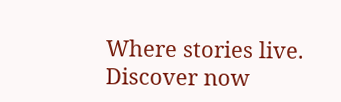Where stories live. Discover now